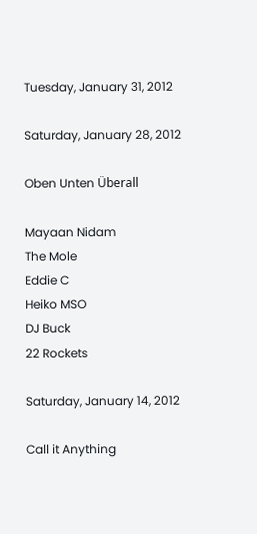Tuesday, January 31, 2012

Saturday, January 28, 2012

Oben Unten Überall

Mayaan Nidam
The Mole
Eddie C
Heiko MSO
DJ Buck
22 Rockets

Saturday, January 14, 2012

Call it Anything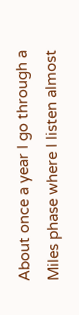About once a year I go through a Miles phase where I listen almost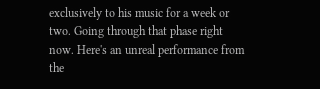exclusively to his music for a week or two. Going through that phase right now. Here's an unreal performance from the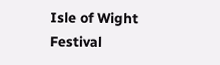Isle of Wight Festival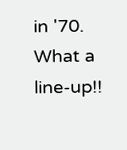in '70. What a line-up!!